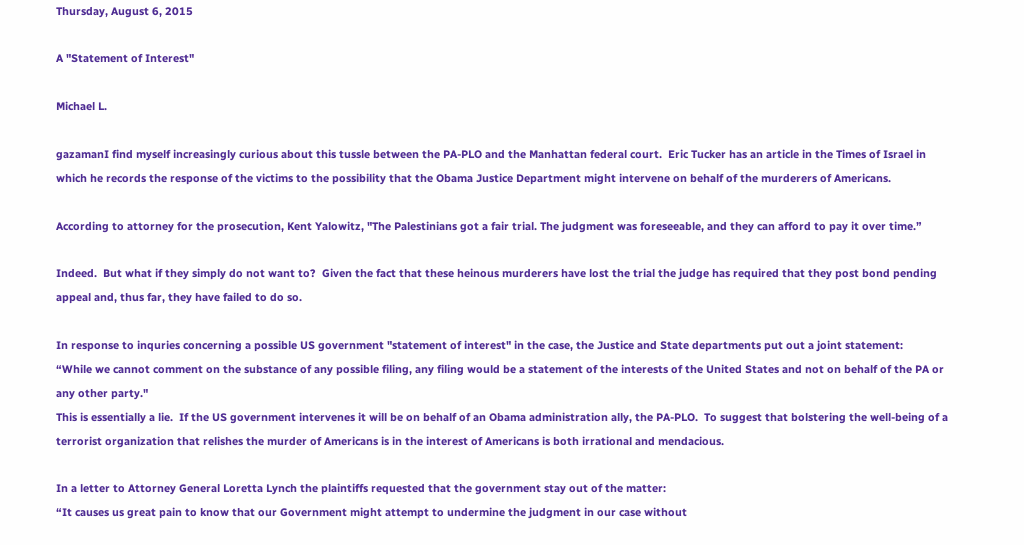Thursday, August 6, 2015

A "Statement of Interest"

Michael L.

gazamanI find myself increasingly curious about this tussle between the PA-PLO and the Manhattan federal court.  Eric Tucker has an article in the Times of Israel in which he records the response of the victims to the possibility that the Obama Justice Department might intervene on behalf of the murderers of Americans.

According to attorney for the prosecution, Kent Yalowitz, "The Palestinians got a fair trial. The judgment was foreseeable, and they can afford to pay it over time.”

Indeed.  But what if they simply do not want to?  Given the fact that these heinous murderers have lost the trial the judge has required that they post bond pending appeal and, thus far, they have failed to do so.

In response to inquries concerning a possible US government "statement of interest" in the case, the Justice and State departments put out a joint statement:
“While we cannot comment on the substance of any possible filing, any filing would be a statement of the interests of the United States and not on behalf of the PA or any other party."
This is essentially a lie.  If the US government intervenes it will be on behalf of an Obama administration ally, the PA-PLO.  To suggest that bolstering the well-being of a terrorist organization that relishes the murder of Americans is in the interest of Americans is both irrational and mendacious.

In a letter to Attorney General Loretta Lynch the plaintiffs requested that the government stay out of the matter:
“It causes us great pain to know that our Government might attempt to undermine the judgment in our case without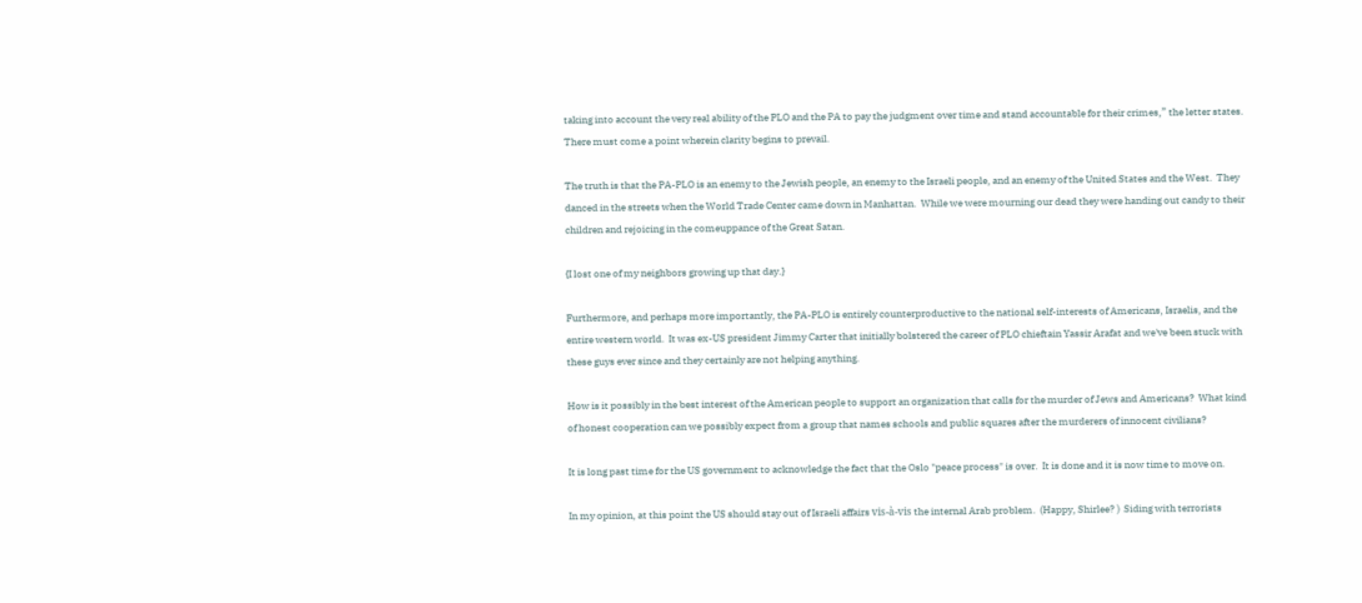taking into account the very real ability of the PLO and the PA to pay the judgment over time and stand accountable for their crimes,” the letter states.
There must come a point wherein clarity begins to prevail.

The truth is that the PA-PLO is an enemy to the Jewish people, an enemy to the Israeli people, and an enemy of the United States and the West.  They danced in the streets when the World Trade Center came down in Manhattan.  While we were mourning our dead they were handing out candy to their children and rejoicing in the comeuppance of the Great Satan.

{I lost one of my neighbors growing up that day.}

Furthermore, and perhaps more importantly, the PA-PLO is entirely counterproductive to the national self-interests of Americans, Israelis, and the entire western world.  It was ex-US president Jimmy Carter that initially bolstered the career of PLO chieftain Yassir Arafat and we've been stuck with these guys ever since and they certainly are not helping anything.

How is it possibly in the best interest of the American people to support an organization that calls for the murder of Jews and Americans?  What kind of honest cooperation can we possibly expect from a group that names schools and public squares after the murderers of innocent civilians?

It is long past time for the US government to acknowledge the fact that the Oslo "peace process" is over.  It is done and it is now time to move on.

In my opinion, at this point the US should stay out of Israeli affairs vis-à-vis the internal Arab problem.  (Happy, Shirlee? )  Siding with terrorists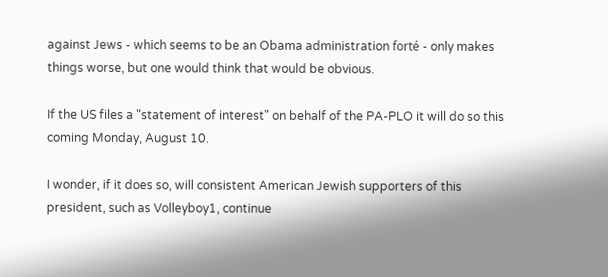against Jews - which seems to be an Obama administration forté - only makes things worse, but one would think that would be obvious.

If the US files a "statement of interest" on behalf of the PA-PLO it will do so this coming Monday, August 10.

I wonder, if it does so, will consistent American Jewish supporters of this president, such as Volleyboy1, continue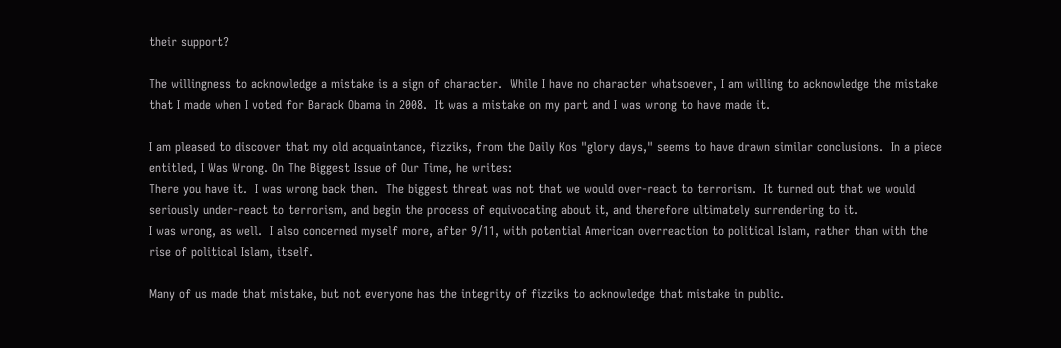their support?

The willingness to acknowledge a mistake is a sign of character.  While I have no character whatsoever, I am willing to acknowledge the mistake that I made when I voted for Barack Obama in 2008.  It was a mistake on my part and I was wrong to have made it.

I am pleased to discover that my old acquaintance, fizziks, from the Daily Kos "glory days," seems to have drawn similar conclusions.  In a piece entitled, I Was Wrong. On The Biggest Issue of Our Time, he writes:
There you have it.  I was wrong back then.  The biggest threat was not that we would over-react to terrorism.  It turned out that we would seriously under-react to terrorism, and begin the process of equivocating about it, and therefore ultimately surrendering to it.
I was wrong, as well.  I also concerned myself more, after 9/11, with potential American overreaction to political Islam, rather than with the rise of political Islam, itself.

Many of us made that mistake, but not everyone has the integrity of fizziks to acknowledge that mistake in public.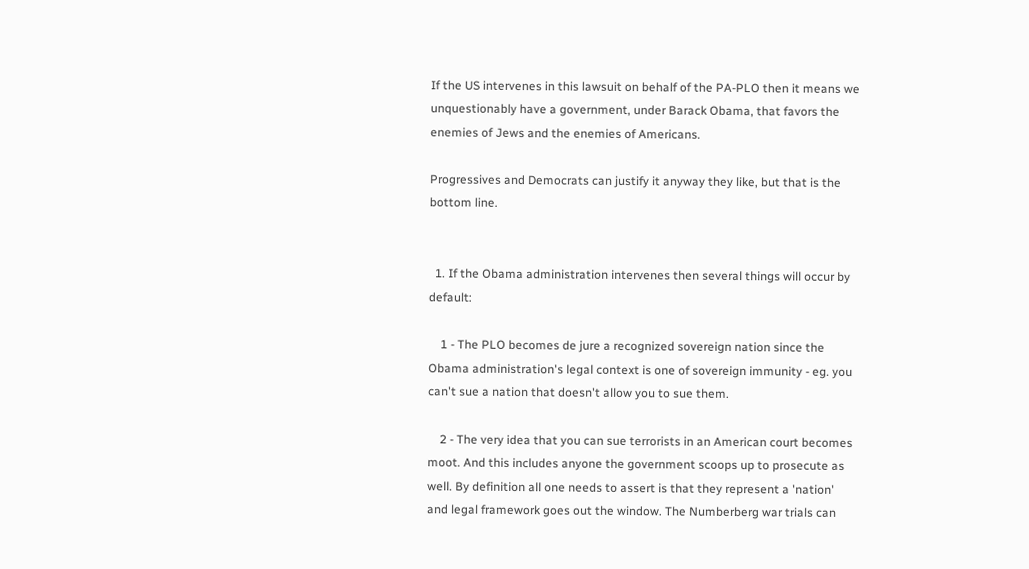If the US intervenes in this lawsuit on behalf of the PA-PLO then it means we unquestionably have a government, under Barack Obama, that favors the enemies of Jews and the enemies of Americans.

Progressives and Democrats can justify it anyway they like, but that is the bottom line.


  1. If the Obama administration intervenes then several things will occur by default:

    1 - The PLO becomes de jure a recognized sovereign nation since the Obama administration's legal context is one of sovereign immunity - eg. you can't sue a nation that doesn't allow you to sue them.

    2 - The very idea that you can sue terrorists in an American court becomes moot. And this includes anyone the government scoops up to prosecute as well. By definition all one needs to assert is that they represent a 'nation' and legal framework goes out the window. The Numberberg war trials can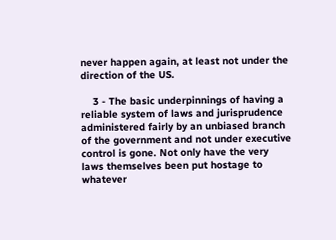never happen again, at least not under the direction of the US.

    3 - The basic underpinnings of having a reliable system of laws and jurisprudence administered fairly by an unbiased branch of the government and not under executive control is gone. Not only have the very laws themselves been put hostage to whatever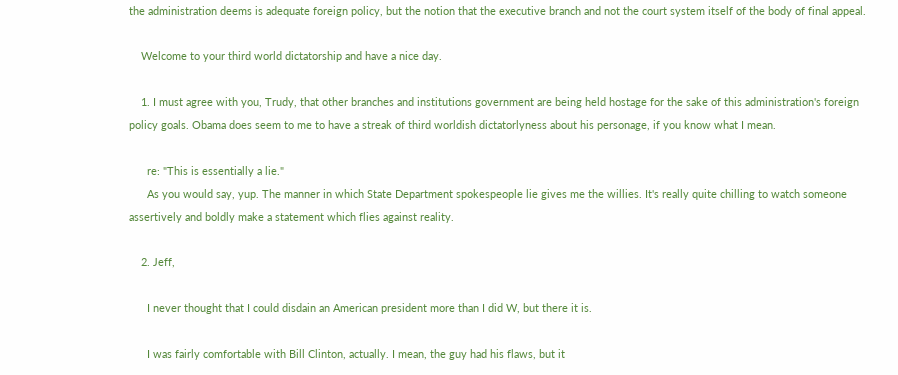the administration deems is adequate foreign policy, but the notion that the executive branch and not the court system itself of the body of final appeal.

    Welcome to your third world dictatorship and have a nice day.

    1. I must agree with you, Trudy, that other branches and institutions government are being held hostage for the sake of this administration's foreign policy goals. Obama does seem to me to have a streak of third worldish dictatorlyness about his personage, if you know what I mean.

      re: "This is essentially a lie."
      As you would say, yup. The manner in which State Department spokespeople lie gives me the willies. It's really quite chilling to watch someone assertively and boldly make a statement which flies against reality.

    2. Jeff,

      I never thought that I could disdain an American president more than I did W, but there it is.

      I was fairly comfortable with Bill Clinton, actually. I mean, the guy had his flaws, but it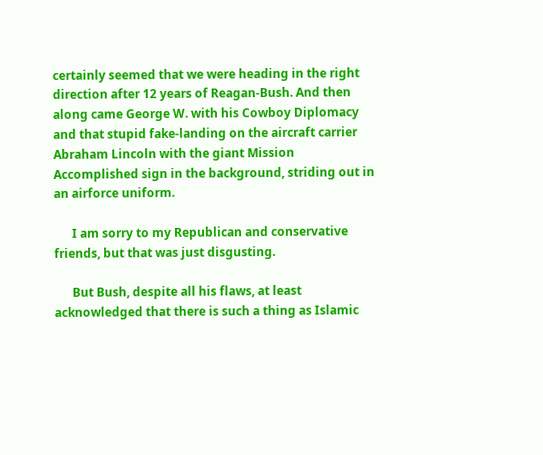certainly seemed that we were heading in the right direction after 12 years of Reagan-Bush. And then along came George W. with his Cowboy Diplomacy and that stupid fake-landing on the aircraft carrier Abraham Lincoln with the giant Mission Accomplished sign in the background, striding out in an airforce uniform.

      I am sorry to my Republican and conservative friends, but that was just disgusting.

      But Bush, despite all his flaws, at least acknowledged that there is such a thing as Islamic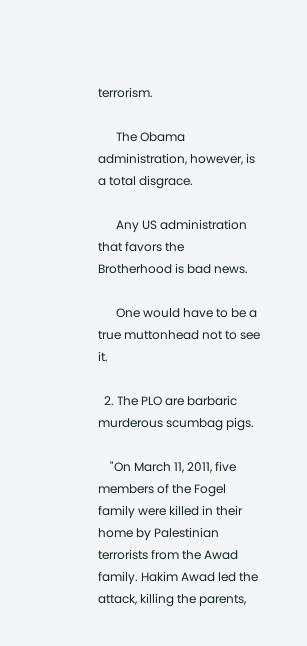terrorism.

      The Obama administration, however, is a total disgrace.

      Any US administration that favors the Brotherhood is bad news.

      One would have to be a true muttonhead not to see it.

  2. The PLO are barbaric murderous scumbag pigs.

    "On March 11, 2011, five members of the Fogel family were killed in their home by Palestinian terrorists from the Awad family. Hakim Awad led the attack, killing the parents,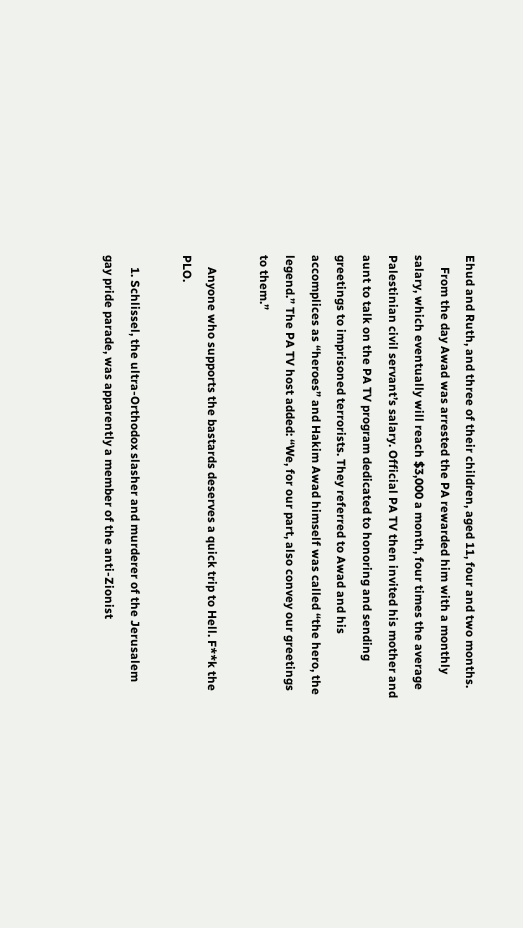Ehud and Ruth, and three of their children, aged 11, four and two months.
    From the day Awad was arrested the PA rewarded him with a monthly salary, which eventually will reach $3,000 a month, four times the average Palestinian civil servant’s salary. Official PA TV then invited his mother and aunt to talk on the PA TV program dedicated to honoring and sending greetings to imprisoned terrorists. They referred to Awad and his accomplices as “heroes” and Hakim Awad himself was called “the hero, the legend.” The PA TV host added: “We, for our part, also convey our greetings to them.”

    Anyone who supports the bastards deserves a quick trip to Hell. F**k the PLO.

    1. Schlissel, the ultra-Orthodox slasher and murderer of the Jerusalem gay pride parade, was apparently a member of the anti-Zionist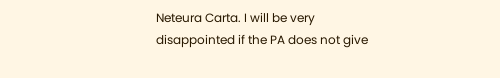Neteura Carta. I will be very disappointed if the PA does not give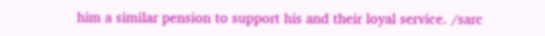him a similar pension to support his and their loyal service. /sarc